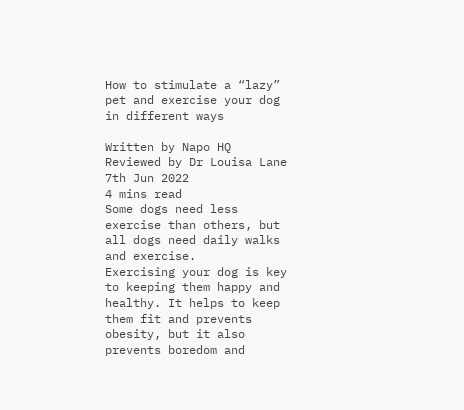How to stimulate a “lazy” pet and exercise your dog in different ways

Written by Napo HQ
Reviewed by Dr Louisa Lane
7th Jun 2022
4 mins read
Some dogs need less exercise than others, but all dogs need daily walks and exercise.
Exercising your dog is key to keeping them happy and healthy. It helps to keep them fit and prevents obesity, but it also prevents boredom and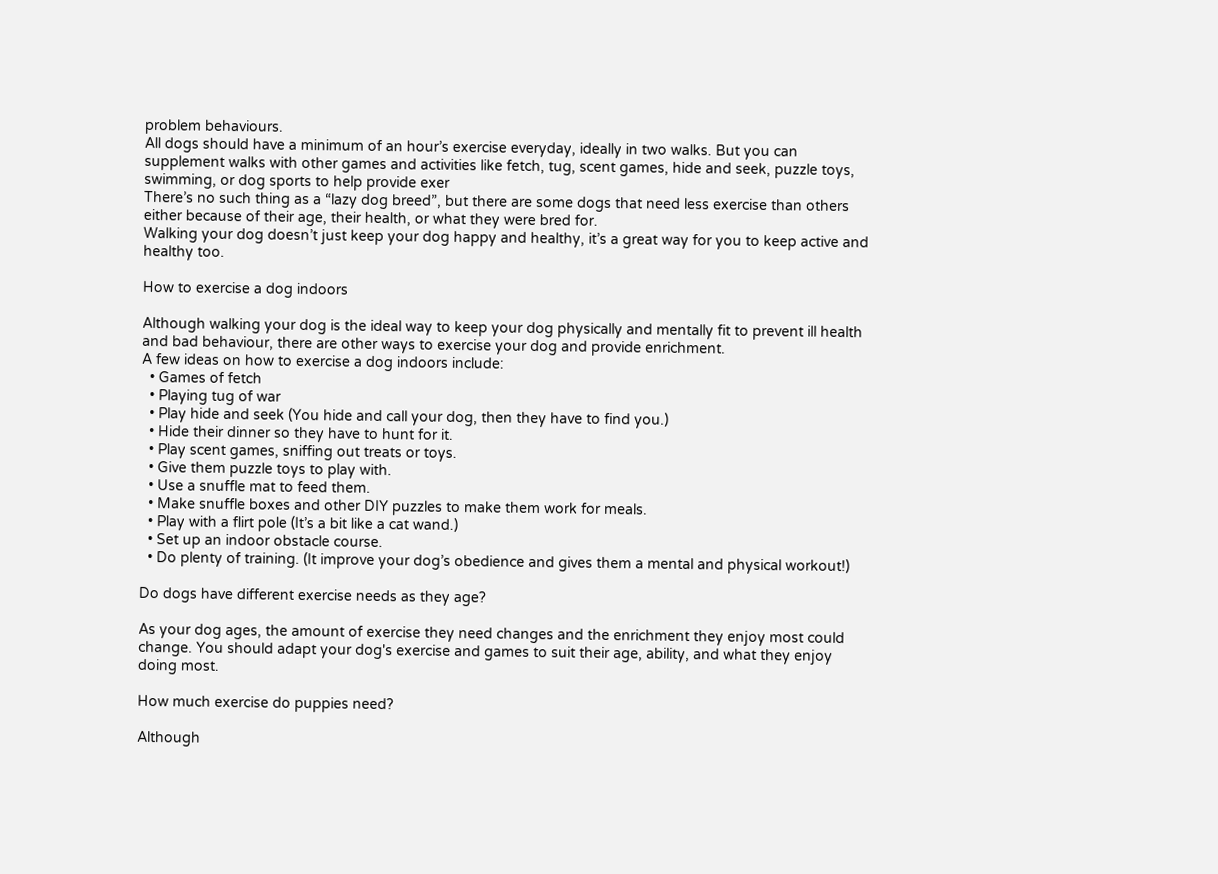problem behaviours.
All dogs should have a minimum of an hour’s exercise everyday, ideally in two walks. But you can supplement walks with other games and activities like fetch, tug, scent games, hide and seek, puzzle toys, swimming, or dog sports to help provide exer
There’s no such thing as a “lazy dog breed”, but there are some dogs that need less exercise than others either because of their age, their health, or what they were bred for.
Walking your dog doesn’t just keep your dog happy and healthy, it’s a great way for you to keep active and healthy too.

How to exercise a dog indoors

Although walking your dog is the ideal way to keep your dog physically and mentally fit to prevent ill health and bad behaviour, there are other ways to exercise your dog and provide enrichment.
A few ideas on how to exercise a dog indoors include:
  • Games of fetch
  • Playing tug of war
  • Play hide and seek (You hide and call your dog, then they have to find you.)
  • Hide their dinner so they have to hunt for it.
  • Play scent games, sniffing out treats or toys.
  • Give them puzzle toys to play with.
  • Use a snuffle mat to feed them.
  • Make snuffle boxes and other DIY puzzles to make them work for meals.
  • Play with a flirt pole (It’s a bit like a cat wand.)
  • Set up an indoor obstacle course.
  • Do plenty of training. (It improve your dog’s obedience and gives them a mental and physical workout!)

Do dogs have different exercise needs as they age?

As your dog ages, the amount of exercise they need changes and the enrichment they enjoy most could change. You should adapt your dog's exercise and games to suit their age, ability, and what they enjoy doing most.

How much exercise do puppies need?

Although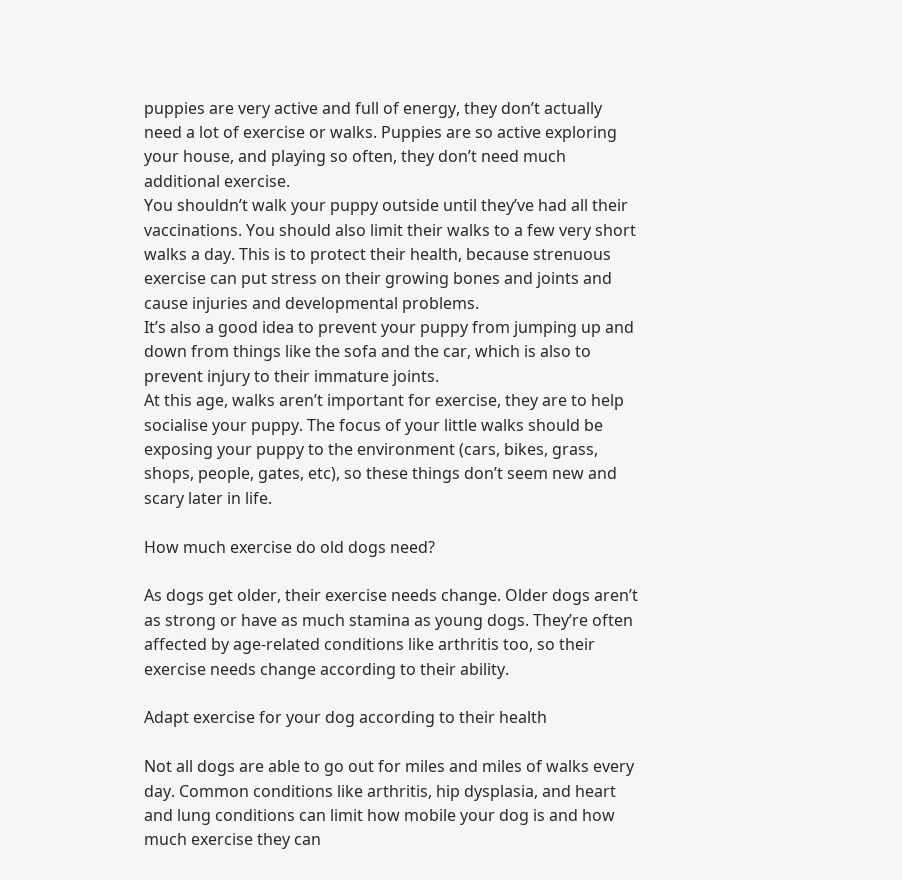puppies are very active and full of energy, they don’t actually need a lot of exercise or walks. Puppies are so active exploring your house, and playing so often, they don’t need much additional exercise.
You shouldn’t walk your puppy outside until they’ve had all their vaccinations. You should also limit their walks to a few very short walks a day. This is to protect their health, because strenuous exercise can put stress on their growing bones and joints and cause injuries and developmental problems.
It’s also a good idea to prevent your puppy from jumping up and down from things like the sofa and the car, which is also to prevent injury to their immature joints.
At this age, walks aren’t important for exercise, they are to help socialise your puppy. The focus of your little walks should be exposing your puppy to the environment (cars, bikes, grass, shops, people, gates, etc), so these things don’t seem new and scary later in life.

How much exercise do old dogs need?

As dogs get older, their exercise needs change. Older dogs aren’t as strong or have as much stamina as young dogs. They’re often affected by age-related conditions like arthritis too, so their exercise needs change according to their ability.

Adapt exercise for your dog according to their health

Not all dogs are able to go out for miles and miles of walks every day. Common conditions like arthritis, hip dysplasia, and heart and lung conditions can limit how mobile your dog is and how much exercise they can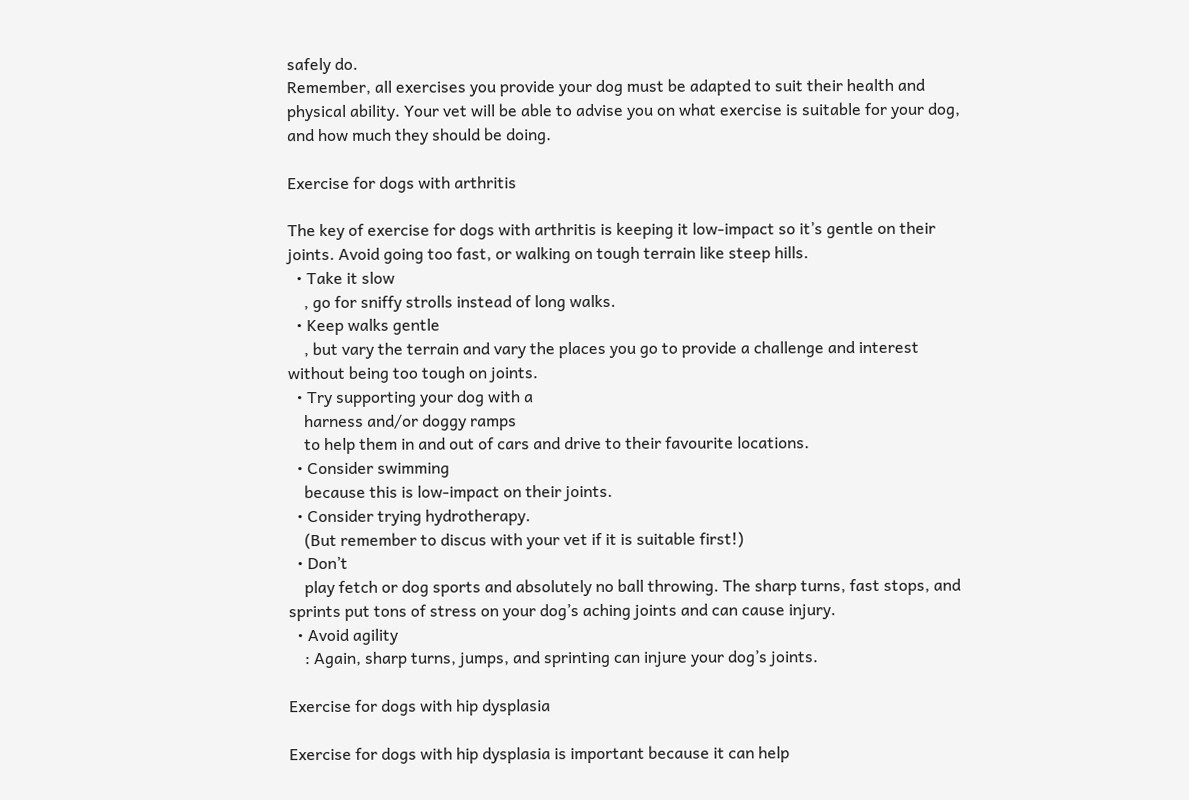safely do.
Remember, all exercises you provide your dog must be adapted to suit their health and physical ability. Your vet will be able to advise you on what exercise is suitable for your dog, and how much they should be doing.

Exercise for dogs with arthritis

The key of exercise for dogs with arthritis is keeping it low-impact so it’s gentle on their joints. Avoid going too fast, or walking on tough terrain like steep hills.
  • Take it slow
    , go for sniffy strolls instead of long walks.
  • Keep walks gentle
    , but vary the terrain and vary the places you go to provide a challenge and interest without being too tough on joints.
  • Try supporting your dog with a
    harness and/or doggy ramps
    to help them in and out of cars and drive to their favourite locations.
  • Consider swimming
    because this is low-impact on their joints.
  • Consider trying hydrotherapy.
    (But remember to discus with your vet if it is suitable first!)
  • Don’t
    play fetch or dog sports and absolutely no ball throwing. The sharp turns, fast stops, and sprints put tons of stress on your dog’s aching joints and can cause injury.
  • Avoid agility
    : Again, sharp turns, jumps, and sprinting can injure your dog’s joints.

Exercise for dogs with hip dysplasia

Exercise for dogs with hip dysplasia is important because it can help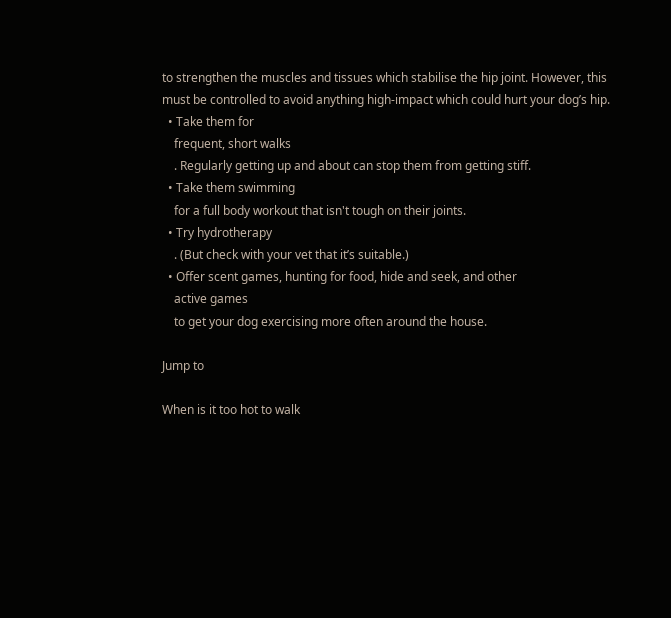to strengthen the muscles and tissues which stabilise the hip joint. However, this must be controlled to avoid anything high-impact which could hurt your dog’s hip.
  • Take them for
    frequent, short walks
    . Regularly getting up and about can stop them from getting stiff.
  • Take them swimming
    for a full body workout that isn't tough on their joints.
  • Try hydrotherapy
    . (But check with your vet that it’s suitable.)
  • Offer scent games, hunting for food, hide and seek, and other
    active games
    to get your dog exercising more often around the house.

Jump to

When is it too hot to walk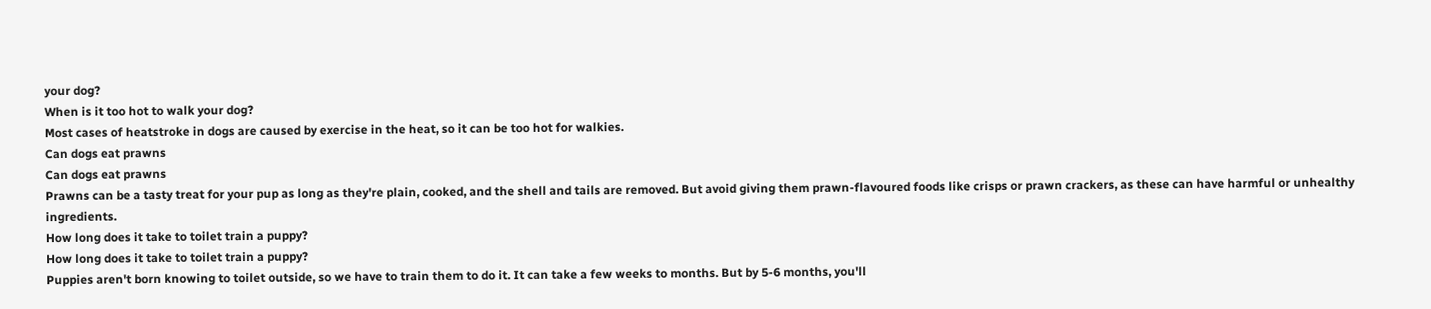your dog?
When is it too hot to walk your dog?
Most cases of heatstroke in dogs are caused by exercise in the heat, so it can be too hot for walkies.
Can dogs eat prawns
Can dogs eat prawns
Prawns can be a tasty treat for your pup as long as they're plain, cooked, and the shell and tails are removed. But avoid giving them prawn-flavoured foods like crisps or prawn crackers, as these can have harmful or unhealthy ingredients.
How long does it take to toilet train a puppy?
How long does it take to toilet train a puppy?
Puppies aren't born knowing to toilet outside, so we have to train them to do it. It can take a few weeks to months. But by 5-6 months, you'll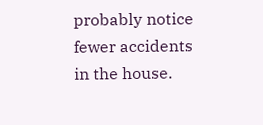probably notice fewer accidents in the house.